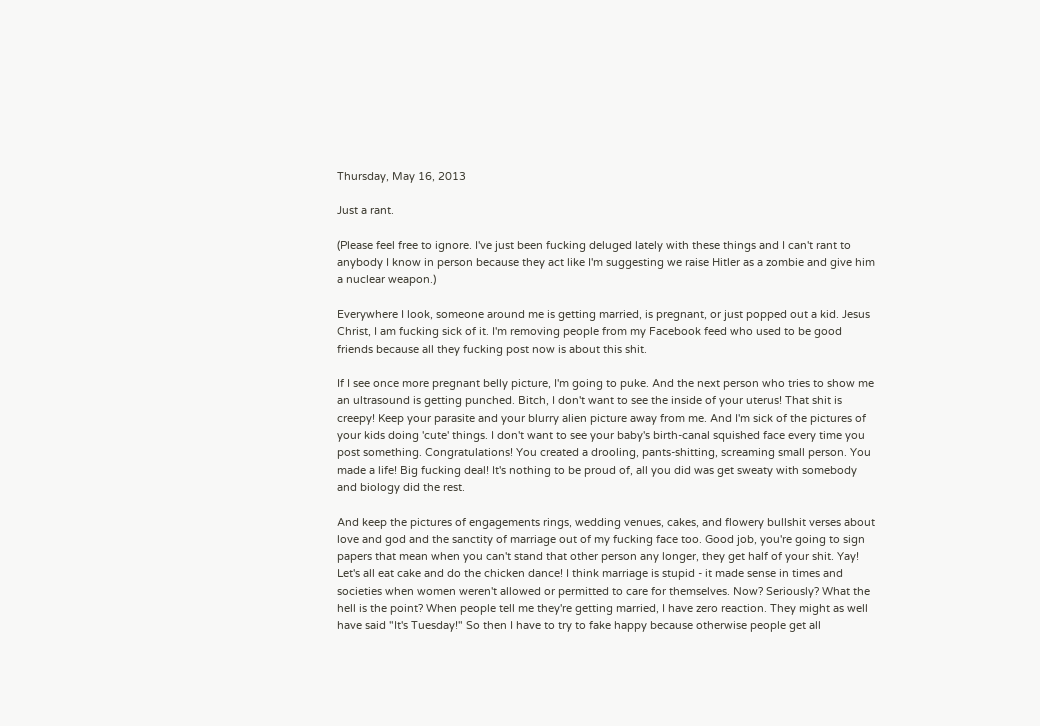Thursday, May 16, 2013

Just a rant.

(Please feel free to ignore. I've just been fucking deluged lately with these things and I can't rant to anybody I know in person because they act like I'm suggesting we raise Hitler as a zombie and give him a nuclear weapon.)

Everywhere I look, someone around me is getting married, is pregnant, or just popped out a kid. Jesus Christ, I am fucking sick of it. I'm removing people from my Facebook feed who used to be good friends because all they fucking post now is about this shit.

If I see once more pregnant belly picture, I'm going to puke. And the next person who tries to show me an ultrasound is getting punched. Bitch, I don't want to see the inside of your uterus! That shit is creepy! Keep your parasite and your blurry alien picture away from me. And I'm sick of the pictures of your kids doing 'cute' things. I don't want to see your baby's birth-canal squished face every time you post something. Congratulations! You created a drooling, pants-shitting, screaming small person. You made a life! Big fucking deal! It's nothing to be proud of, all you did was get sweaty with somebody and biology did the rest.

And keep the pictures of engagements rings, wedding venues, cakes, and flowery bullshit verses about love and god and the sanctity of marriage out of my fucking face too. Good job, you're going to sign papers that mean when you can't stand that other person any longer, they get half of your shit. Yay! Let's all eat cake and do the chicken dance! I think marriage is stupid - it made sense in times and societies when women weren't allowed or permitted to care for themselves. Now? Seriously? What the hell is the point? When people tell me they're getting married, I have zero reaction. They might as well have said "It's Tuesday!" So then I have to try to fake happy because otherwise people get all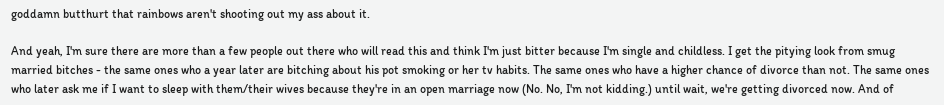goddamn butthurt that rainbows aren't shooting out my ass about it.

And yeah, I'm sure there are more than a few people out there who will read this and think I'm just bitter because I'm single and childless. I get the pitying look from smug married bitches - the same ones who a year later are bitching about his pot smoking or her tv habits. The same ones who have a higher chance of divorce than not. The same ones who later ask me if I want to sleep with them/their wives because they're in an open marriage now (No. No, I'm not kidding.) until wait, we're getting divorced now. And of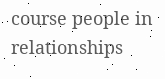course people in relationships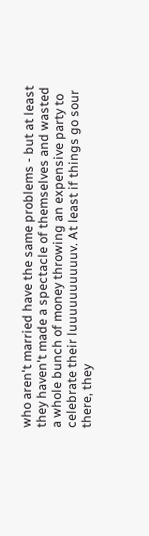who aren't married have the same problems - but at least they haven't made a spectacle of themselves and wasted a whole bunch of money throwing an expensive party to celebrate their luuuuuuuuuuv. At least if things go sour there, they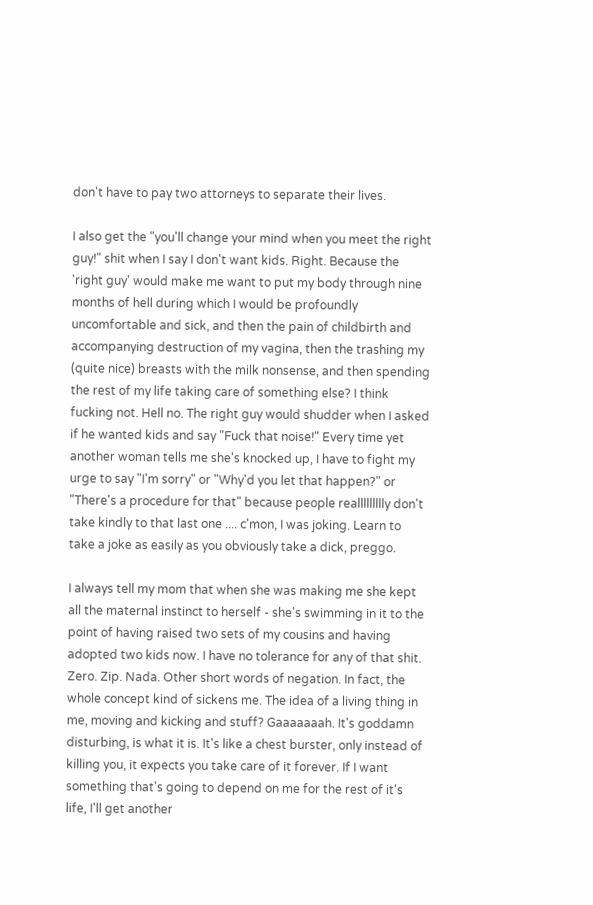don't have to pay two attorneys to separate their lives.

I also get the "you'll change your mind when you meet the right guy!" shit when I say I don't want kids. Right. Because the 'right guy' would make me want to put my body through nine months of hell during which I would be profoundly uncomfortable and sick, and then the pain of childbirth and accompanying destruction of my vagina, then the trashing my (quite nice) breasts with the milk nonsense, and then spending the rest of my life taking care of something else? I think fucking not. Hell no. The right guy would shudder when I asked if he wanted kids and say "Fuck that noise!" Every time yet another woman tells me she's knocked up, I have to fight my urge to say "I'm sorry" or "Why'd you let that happen?" or "There's a procedure for that" because people reallllllllly don't take kindly to that last one .... c'mon, I was joking. Learn to take a joke as easily as you obviously take a dick, preggo.

I always tell my mom that when she was making me she kept all the maternal instinct to herself - she's swimming in it to the point of having raised two sets of my cousins and having adopted two kids now. I have no tolerance for any of that shit. Zero. Zip. Nada. Other short words of negation. In fact, the whole concept kind of sickens me. The idea of a living thing in me, moving and kicking and stuff? Gaaaaaaah. It's goddamn disturbing, is what it is. It's like a chest burster, only instead of killing you, it expects you take care of it forever. If I want something that's going to depend on me for the rest of it's life, I'll get another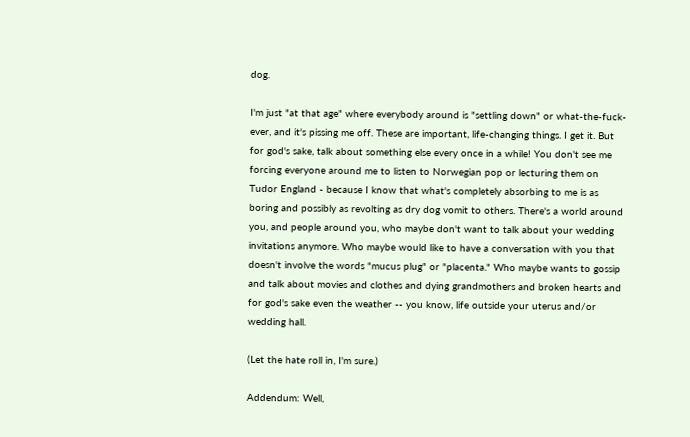dog.

I'm just "at that age" where everybody around is "settling down" or what-the-fuck-ever, and it's pissing me off. These are important, life-changing things. I get it. But for god's sake, talk about something else every once in a while! You don't see me forcing everyone around me to listen to Norwegian pop or lecturing them on Tudor England - because I know that what's completely absorbing to me is as boring and possibly as revolting as dry dog vomit to others. There's a world around you, and people around you, who maybe don't want to talk about your wedding invitations anymore. Who maybe would like to have a conversation with you that doesn't involve the words "mucus plug" or "placenta." Who maybe wants to gossip and talk about movies and clothes and dying grandmothers and broken hearts and for god's sake even the weather -- you know, life outside your uterus and/or wedding hall.

(Let the hate roll in, I'm sure.)

Addendum: Well,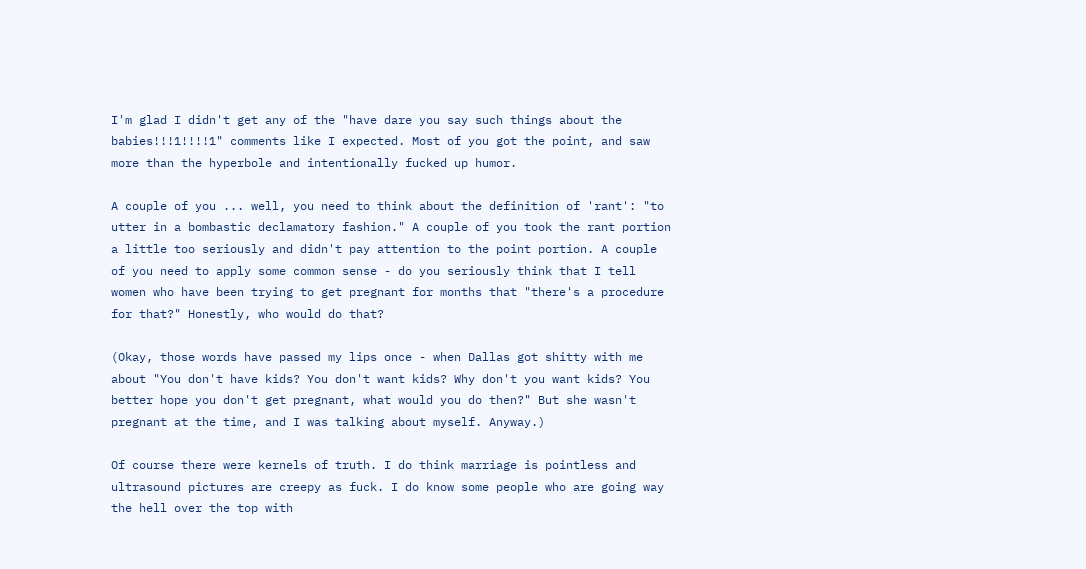I'm glad I didn't get any of the "have dare you say such things about the babies!!!1!!!!1" comments like I expected. Most of you got the point, and saw more than the hyperbole and intentionally fucked up humor.

A couple of you ... well, you need to think about the definition of 'rant': "to utter in a bombastic declamatory fashion." A couple of you took the rant portion a little too seriously and didn't pay attention to the point portion. A couple of you need to apply some common sense - do you seriously think that I tell women who have been trying to get pregnant for months that "there's a procedure for that?" Honestly, who would do that?

(Okay, those words have passed my lips once - when Dallas got shitty with me about "You don't have kids? You don't want kids? Why don't you want kids? You better hope you don't get pregnant, what would you do then?" But she wasn't pregnant at the time, and I was talking about myself. Anyway.)

Of course there were kernels of truth. I do think marriage is pointless and ultrasound pictures are creepy as fuck. I do know some people who are going way the hell over the top with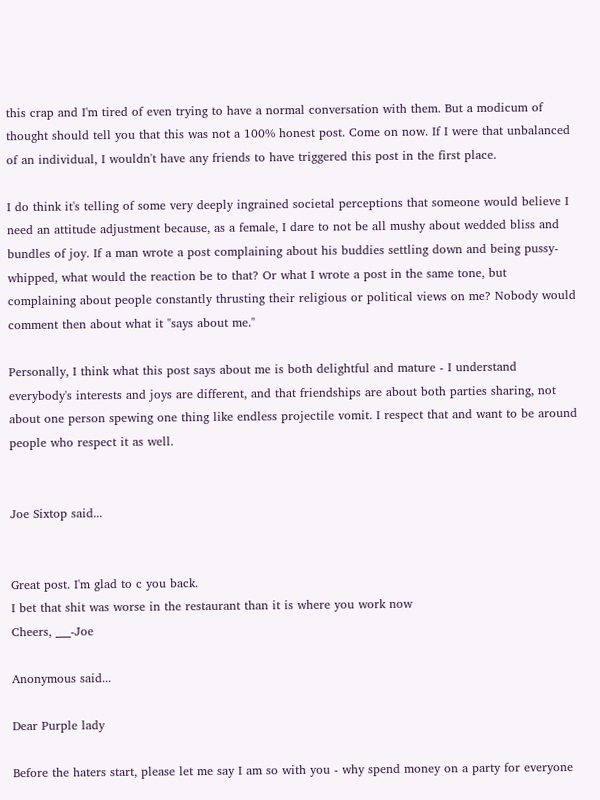this crap and I'm tired of even trying to have a normal conversation with them. But a modicum of thought should tell you that this was not a 100% honest post. Come on now. If I were that unbalanced of an individual, I wouldn't have any friends to have triggered this post in the first place.

I do think it's telling of some very deeply ingrained societal perceptions that someone would believe I need an attitude adjustment because, as a female, I dare to not be all mushy about wedded bliss and bundles of joy. If a man wrote a post complaining about his buddies settling down and being pussy-whipped, what would the reaction be to that? Or what I wrote a post in the same tone, but complaining about people constantly thrusting their religious or political views on me? Nobody would comment then about what it "says about me."

Personally, I think what this post says about me is both delightful and mature - I understand everybody's interests and joys are different, and that friendships are about both parties sharing, not about one person spewing one thing like endless projectile vomit. I respect that and want to be around people who respect it as well.


Joe Sixtop said...


Great post. I'm glad to c you back.
I bet that shit was worse in the restaurant than it is where you work now
Cheers, ___-Joe

Anonymous said...

Dear Purple lady

Before the haters start, please let me say I am so with you - why spend money on a party for everyone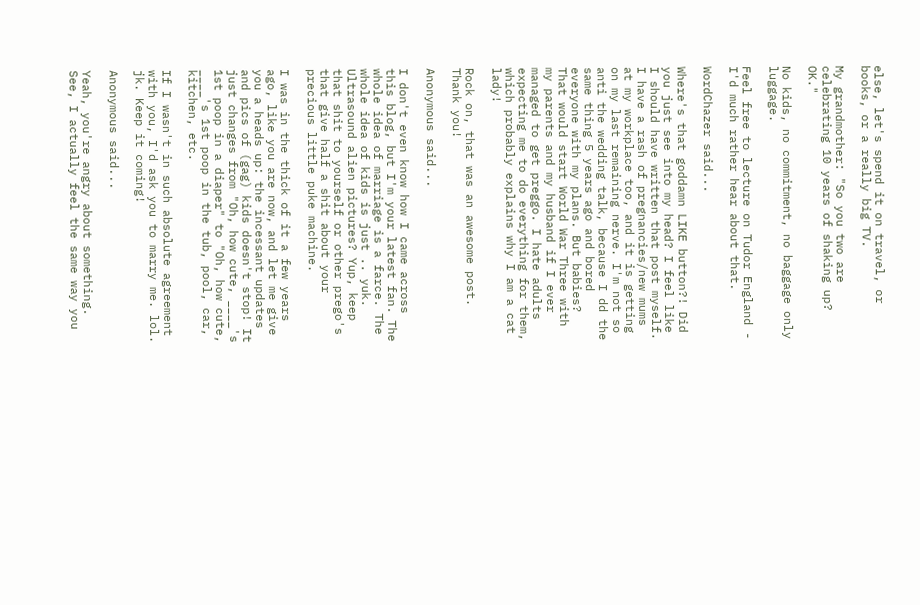else, let's spend it on travel, or books, or a really big TV.

My grandmother: "So you two are celebrating 10 years of shaking up? OK."

No kids, no commitment, no baggage only luggage.

Feel free to lecture on Tudor England - I'd much rather hear about that.

WordChazer said...

Where's that goddamn LIKE button?! Did you just see into my head? I feel like I should have written that post myself. I have a rash of pregnancies/new mums at my workplace too, and it is getting on my last remaining nerve. I'm not so anti the wedding talk, because I dd the same thing 5 years ago and bored everyone with my plans. But babies? That would start World War Three with my parents and my husband if I ever managed to get preggo. I hate adults expecting me to do everything for them, which probably explains why I am a cat lady!

Rock on, that was an awesome post. Thank you!

Anonymous said...

I don't even know how I came across this blog, but I'm your latest fan. The whole idea of marriage is a farce. The whole idea of kids is just .. yuk. Ultrasound alien pictures? Yup, keep that shit to yourself or other prego's that give half a shit about your precious little puke machine.

I was in the thick of it a few years ago, like you are now, and let me give you a heads up: the incessant updates and pics of (gag) kids doesn't stop! It just changes from "Oh, how cute, ____'s 1st poop in a diaper" to "Oh, how cute, ____'s 1st poop in the tub, pool, car, kitchen, etc.

If I wasn't in such absolute agreement with you, I'd ask you to marry me. lol. jk. Keep it coming!

Anonymous said...

Yeah, you're angry about something. See, I actually feel the same way you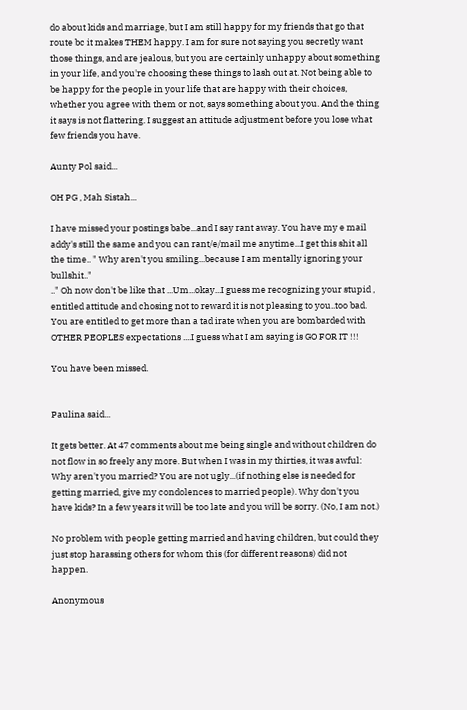do about kids and marriage, but I am still happy for my friends that go that route bc it makes THEM happy. I am for sure not saying you secretly want those things, and are jealous, but you are certainly unhappy about something in your life, and you're choosing these things to lash out at. Not being able to be happy for the people in your life that are happy with their choices, whether you agree with them or not, says something about you. And the thing it says is not flattering. I suggest an attitude adjustment before you lose what few friends you have.

Aunty Pol said...

OH PG , Mah Sistah...

I have missed your postings babe...and I say rant away. You have my e mail addy's still the same and you can rant/e/mail me anytime...I get this shit all the time.. " Why aren't you smiling...because I am mentally ignoring your bullshit.."
.." Oh now don't be like that ...Um...okay...I guess me recognizing your stupid , entitled attitude and chosing not to reward it is not pleasing to you..too bad. You are entitled to get more than a tad irate when you are bombarded with OTHER PEOPLES expectations ....I guess what I am saying is GO FOR IT !!!

You have been missed.


Paulina said...

It gets better. At 47 comments about me being single and without children do not flow in so freely any more. But when I was in my thirties, it was awful: Why aren't you married? You are not ugly...(if nothing else is needed for getting married, give my condolences to married people). Why don't you have kids? In a few years it will be too late and you will be sorry. (No, I am not.)

No problem with people getting married and having children, but could they just stop harassing others for whom this (for different reasons) did not happen.

Anonymous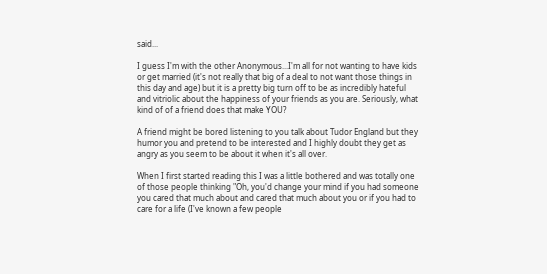said...

I guess I'm with the other Anonymous...I'm all for not wanting to have kids or get married (it's not really that big of a deal to not want those things in this day and age) but it is a pretty big turn off to be as incredibly hateful and vitriolic about the happiness of your friends as you are. Seriously, what kind of of a friend does that make YOU?

A friend might be bored listening to you talk about Tudor England but they humor you and pretend to be interested and I highly doubt they get as angry as you seem to be about it when it's all over.

When I first started reading this I was a little bothered and was totally one of those people thinking "Oh, you'd change your mind if you had someone you cared that much about and cared that much about you or if you had to care for a life (I've known a few people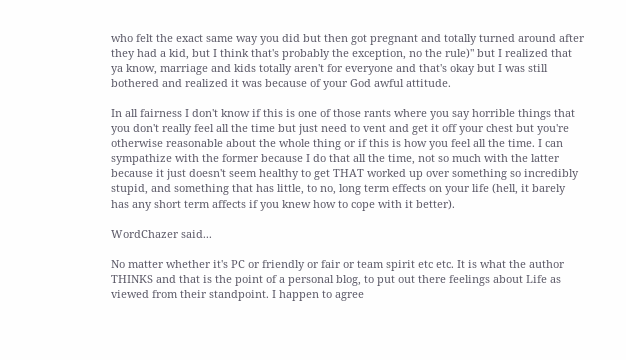who felt the exact same way you did but then got pregnant and totally turned around after they had a kid, but I think that's probably the exception, no the rule)" but I realized that ya know, marriage and kids totally aren't for everyone and that's okay but I was still bothered and realized it was because of your God awful attitude.

In all fairness I don't know if this is one of those rants where you say horrible things that you don't really feel all the time but just need to vent and get it off your chest but you're otherwise reasonable about the whole thing or if this is how you feel all the time. I can sympathize with the former because I do that all the time, not so much with the latter because it just doesn't seem healthy to get THAT worked up over something so incredibly stupid, and something that has little, to no, long term effects on your life (hell, it barely has any short term affects if you knew how to cope with it better).

WordChazer said...

No matter whether it's PC or friendly or fair or team spirit etc etc. It is what the author THINKS and that is the point of a personal blog, to put out there feelings about Life as viewed from their standpoint. I happen to agree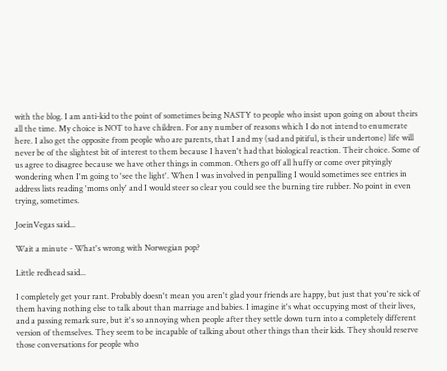with the blog. I am anti-kid to the point of sometimes being NASTY to people who insist upon going on about theirs all the time. My choice is NOT to have children. For any number of reasons which I do not intend to enumerate here. I also get the opposite from people who are parents, that I and my (sad and pitiful, is their undertone) life will never be of the slightest bit of interest to them because I haven't had that biological reaction. Their choice. Some of us agree to disagree because we have other things in common. Others go off all huffy or come over pityingly wondering when I'm going to 'see the light'. When I was involved in penpalling I would sometimes see entries in address lists reading 'moms only' and I would steer so clear you could see the burning tire rubber. No point in even trying, sometimes.

JoeinVegas said...

Wait a minute - What's wrong with Norwegian pop?

Little redhead said...

I completely get your rant. Probably doesn't mean you aren't glad your friends are happy, but just that you're sick of them having nothing else to talk about than marriage and babies. I imagine it's what occupying most of their lives, and a passing remark sure, but it's so annoying when people after they settle down turn into a completely different version of themselves. They seem to be incapable of talking about other things than their kids. They should reserve those conversations for people who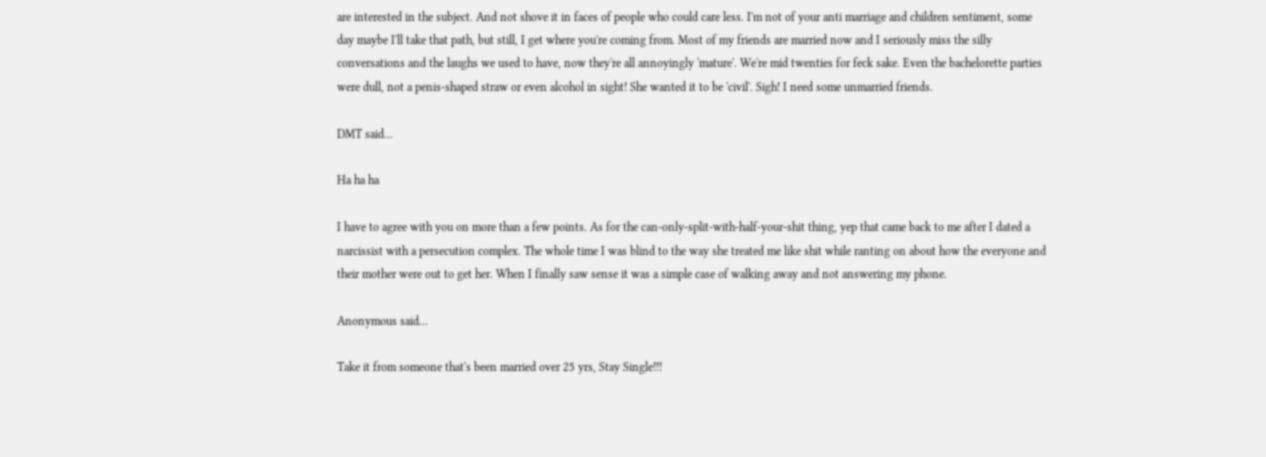are interested in the subject. And not shove it in faces of people who could care less. I'm not of your anti marriage and children sentiment, some day maybe I'll take that path, but still, I get where you're coming from. Most of my friends are married now and I seriously miss the silly conversations and the laughs we used to have, now they're all annoyingly 'mature'. We're mid twenties for feck sake. Even the bachelorette parties were dull, not a penis-shaped straw or even alcohol in sight! She wanted it to be 'civil'. Sigh! I need some unmarried friends.

DMT said...

Ha ha ha

I have to agree with you on more than a few points. As for the can-only-split-with-half-your-shit thing, yep that came back to me after I dated a narcissist with a persecution complex. The whole time I was blind to the way she treated me like shit while ranting on about how the everyone and their mother were out to get her. When I finally saw sense it was a simple case of walking away and not answering my phone.

Anonymous said...

Take it from someone that's been married over 25 yrs, Stay Single!!!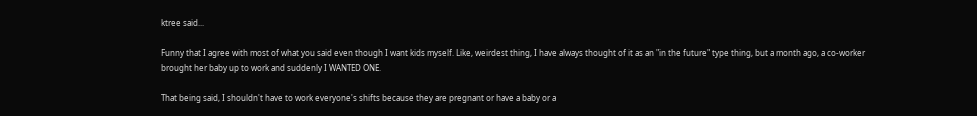ktree said...

Funny that I agree with most of what you said even though I want kids myself. Like, weirdest thing, I have always thought of it as an "in the future" type thing, but a month ago, a co-worker brought her baby up to work and suddenly I WANTED ONE.

That being said, I shouldn't have to work everyone's shifts because they are pregnant or have a baby or a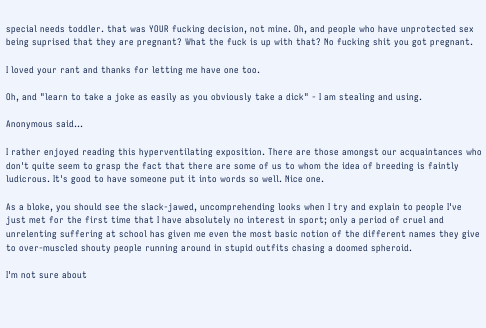special needs toddler. that was YOUR fucking decision, not mine. Oh, and people who have unprotected sex being suprised that they are pregnant? What the fuck is up with that? No fucking shit you got pregnant.

I loved your rant and thanks for letting me have one too.

Oh, and "learn to take a joke as easily as you obviously take a dick" - I am stealing and using.

Anonymous said...

I rather enjoyed reading this hyperventilating exposition. There are those amongst our acquaintances who don't quite seem to grasp the fact that there are some of us to whom the idea of breeding is faintly ludicrous. It's good to have someone put it into words so well. Nice one.

As a bloke, you should see the slack-jawed, uncomprehending looks when I try and explain to people I've just met for the first time that I have absolutely no interest in sport; only a period of cruel and unrelenting suffering at school has given me even the most basic notion of the different names they give to over-muscled shouty people running around in stupid outfits chasing a doomed spheroid.

I'm not sure about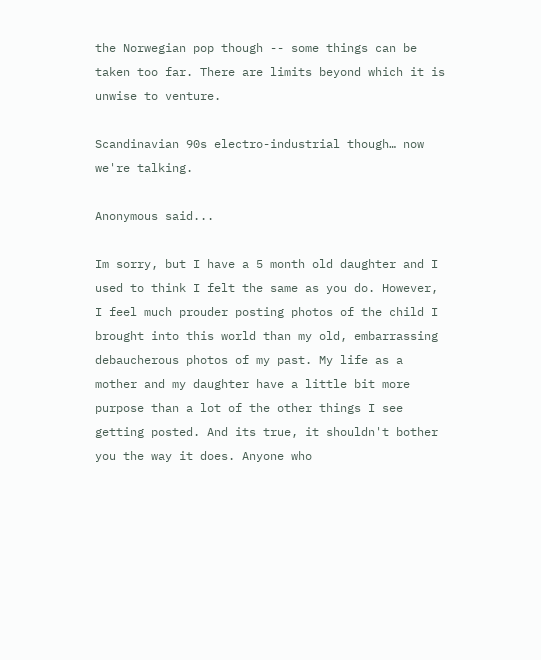the Norwegian pop though -- some things can be taken too far. There are limits beyond which it is unwise to venture.

Scandinavian 90s electro-industrial though… now we're talking.

Anonymous said...

Im sorry, but I have a 5 month old daughter and I used to think I felt the same as you do. However, I feel much prouder posting photos of the child I brought into this world than my old, embarrassing debaucherous photos of my past. My life as a mother and my daughter have a little bit more purpose than a lot of the other things I see getting posted. And its true, it shouldn't bother you the way it does. Anyone who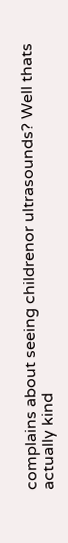complains about seeing childrenor ultrasounds? Well thats actually kind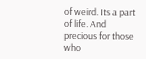of weird. Its a part of life. And precious for those who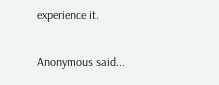experience it.

Anonymous said...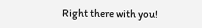Right there with you!